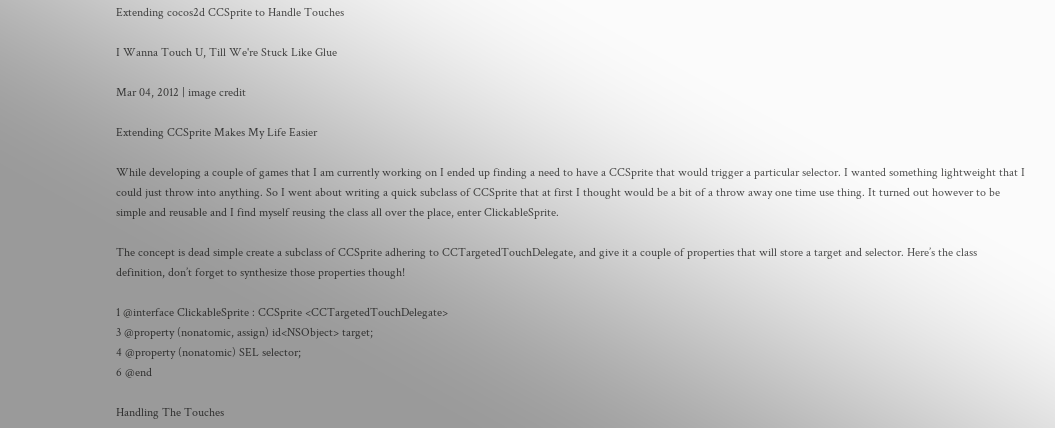Extending cocos2d CCSprite to Handle Touches

I Wanna Touch U, Till We're Stuck Like Glue

Mar 04, 2012 | image credit

Extending CCSprite Makes My Life Easier

While developing a couple of games that I am currently working on I ended up finding a need to have a CCSprite that would trigger a particular selector. I wanted something lightweight that I could just throw into anything. So I went about writing a quick subclass of CCSprite that at first I thought would be a bit of a throw away one time use thing. It turned out however to be simple and reusable and I find myself reusing the class all over the place, enter ClickableSprite.

The concept is dead simple create a subclass of CCSprite adhering to CCTargetedTouchDelegate, and give it a couple of properties that will store a target and selector. Here’s the class definition, don’t forget to synthesize those properties though!

1 @interface ClickableSprite : CCSprite <CCTargetedTouchDelegate>
3 @property (nonatomic, assign) id<NSObject> target;
4 @property (nonatomic) SEL selector;
6 @end

Handling The Touches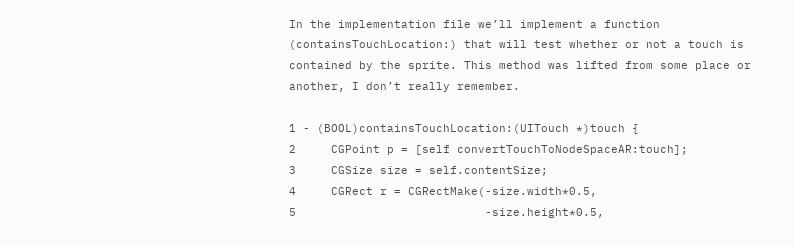In the implementation file we’ll implement a function (containsTouchLocation:) that will test whether or not a touch is contained by the sprite. This method was lifted from some place or another, I don’t really remember.

1 - (BOOL)containsTouchLocation:(UITouch *)touch {
2     CGPoint p = [self convertTouchToNodeSpaceAR:touch];
3     CGSize size = self.contentSize;
4     CGRect r = CGRectMake(-size.width*0.5,
5                           -size.height*0.5,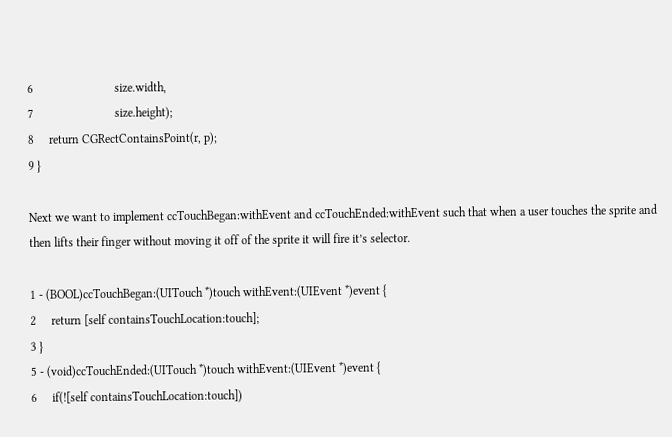6                           size.width,
7                           size.height);
8     return CGRectContainsPoint(r, p);
9 }

Next we want to implement ccTouchBegan:withEvent and ccTouchEnded:withEvent such that when a user touches the sprite and then lifts their finger without moving it off of the sprite it will fire it’s selector.

1 - (BOOL)ccTouchBegan:(UITouch *)touch withEvent:(UIEvent *)event {
2     return [self containsTouchLocation:touch];
3 }
5 - (void)ccTouchEnded:(UITouch *)touch withEvent:(UIEvent *)event {
6     if(![self containsTouchLocation:touch])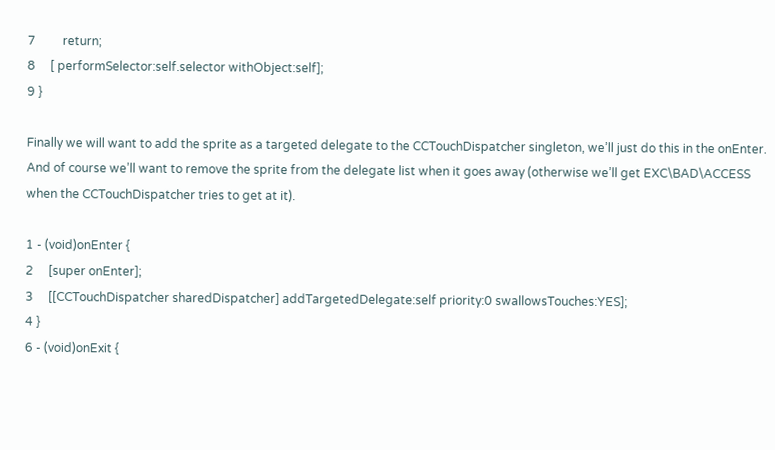7         return;
8     [ performSelector:self.selector withObject:self];
9 }

Finally we will want to add the sprite as a targeted delegate to the CCTouchDispatcher singleton, we’ll just do this in the onEnter. And of course we’ll want to remove the sprite from the delegate list when it goes away (otherwise we’ll get EXC\BAD\ACCESS when the CCTouchDispatcher tries to get at it).

1 - (void)onEnter {
2     [super onEnter];
3     [[CCTouchDispatcher sharedDispatcher] addTargetedDelegate:self priority:0 swallowsTouches:YES];
4 }
6 - (void)onExit {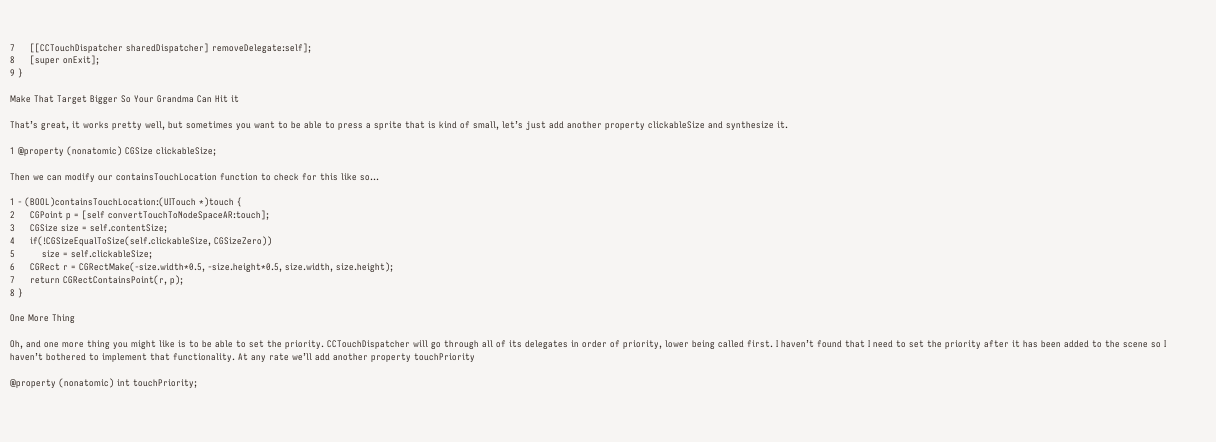7     [[CCTouchDispatcher sharedDispatcher] removeDelegate:self];
8     [super onExit];
9 }

Make That Target Bigger So Your Grandma Can Hit it

That’s great, it works pretty well, but sometimes you want to be able to press a sprite that is kind of small, let’s just add another property clickableSize and synthesize it.

1 @property (nonatomic) CGSize clickableSize;

Then we can modify our containsTouchLocation function to check for this like so…

1 - (BOOL)containsTouchLocation:(UITouch *)touch {
2     CGPoint p = [self convertTouchToNodeSpaceAR:touch];
3     CGSize size = self.contentSize;
4     if(!CGSizeEqualToSize(self.clickableSize, CGSizeZero))
5         size = self.clickableSize;
6     CGRect r = CGRectMake(-size.width*0.5, -size.height*0.5, size.width, size.height);
7     return CGRectContainsPoint(r, p);
8 }

One More Thing

Oh, and one more thing you might like is to be able to set the priority. CCTouchDispatcher will go through all of its delegates in order of priority, lower being called first. I haven’t found that I need to set the priority after it has been added to the scene so I haven’t bothered to implement that functionality. At any rate we’ll add another property touchPriority

@property (nonatomic) int touchPriority;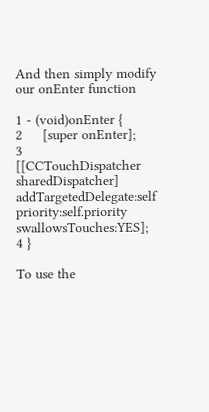And then simply modify our onEnter function

1 - (void)onEnter {
2     [super onEnter];
3     [[CCTouchDispatcher sharedDispatcher] addTargetedDelegate:self priority:self.priority swallowsTouches:YES];
4 }

To use the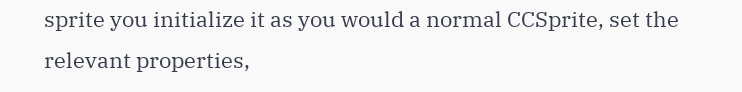sprite you initialize it as you would a normal CCSprite, set the relevant properties,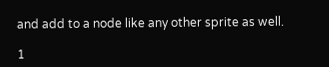and add to a node like any other sprite as well.

1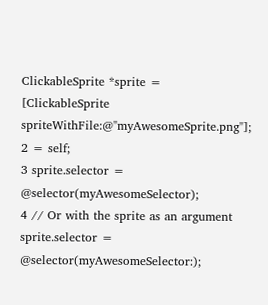ClickableSprite *sprite = [ClickableSprite spriteWithFile:@"myAwesomeSprite.png"];
2 = self;
3 sprite.selector = @selector(myAwesomeSelector);
4 // Or with the sprite as an argument sprite.selector = @selector(myAwesomeSelector:);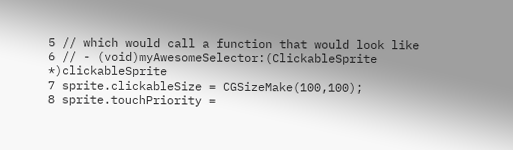5 // which would call a function that would look like
6 // - (void)myAwesomeSelector:(ClickableSprite *)clickableSprite
7 sprite.clickableSize = CGSizeMake(100,100);
8 sprite.touchPriority =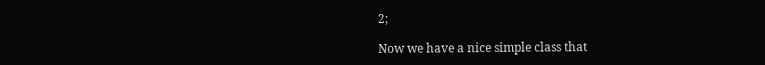2;

Now we have a nice simple class that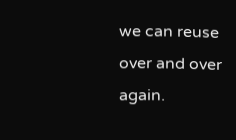we can reuse over and over again.